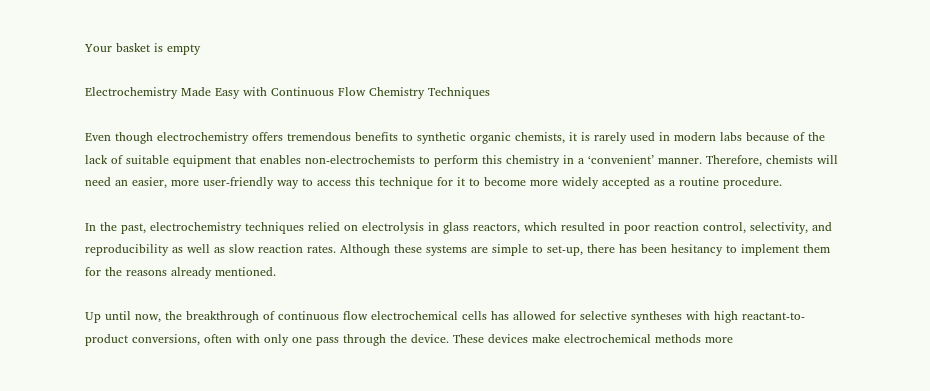Your basket is empty

Electrochemistry Made Easy with Continuous Flow Chemistry Techniques

Even though electrochemistry offers tremendous benefits to synthetic organic chemists, it is rarely used in modern labs because of the lack of suitable equipment that enables non-electrochemists to perform this chemistry in a ‘convenient’ manner. Therefore, chemists will need an easier, more user-friendly way to access this technique for it to become more widely accepted as a routine procedure.

In the past, electrochemistry techniques relied on electrolysis in glass reactors, which resulted in poor reaction control, selectivity, and reproducibility as well as slow reaction rates. Although these systems are simple to set-up, there has been hesitancy to implement them for the reasons already mentioned.

Up until now, the breakthrough of continuous flow electrochemical cells has allowed for selective syntheses with high reactant-to-product conversions, often with only one pass through the device. These devices make electrochemical methods more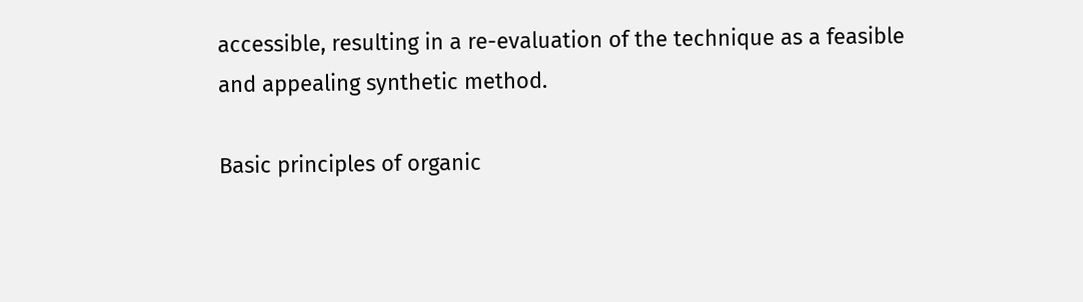accessible, resulting in a re-evaluation of the technique as a feasible and appealing synthetic method.

Basic principles of organic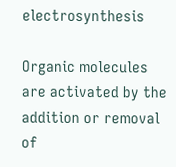electrosynthesis

Organic molecules are activated by the addition or removal of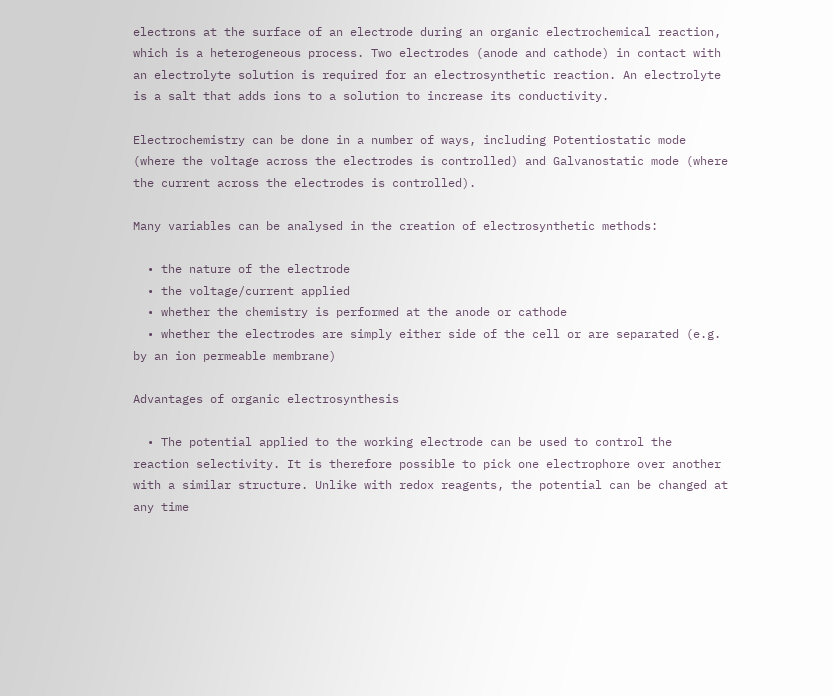electrons at the surface of an electrode during an organic electrochemical reaction, which is a heterogeneous process. Two electrodes (anode and cathode) in contact with an electrolyte solution is required for an electrosynthetic reaction. An electrolyte is a salt that adds ions to a solution to increase its conductivity.

Electrochemistry can be done in a number of ways, including Potentiostatic mode (where the voltage across the electrodes is controlled) and Galvanostatic mode (where the current across the electrodes is controlled).

Many variables can be analysed in the creation of electrosynthetic methods:

  • the nature of the electrode
  • the voltage/current applied
  • whether the chemistry is performed at the anode or cathode
  • whether the electrodes are simply either side of the cell or are separated (e.g. by an ion permeable membrane)

Advantages of organic electrosynthesis

  • The potential applied to the working electrode can be used to control the reaction selectivity. It is therefore possible to pick one electrophore over another with a similar structure. Unlike with redox reagents, the potential can be changed at any time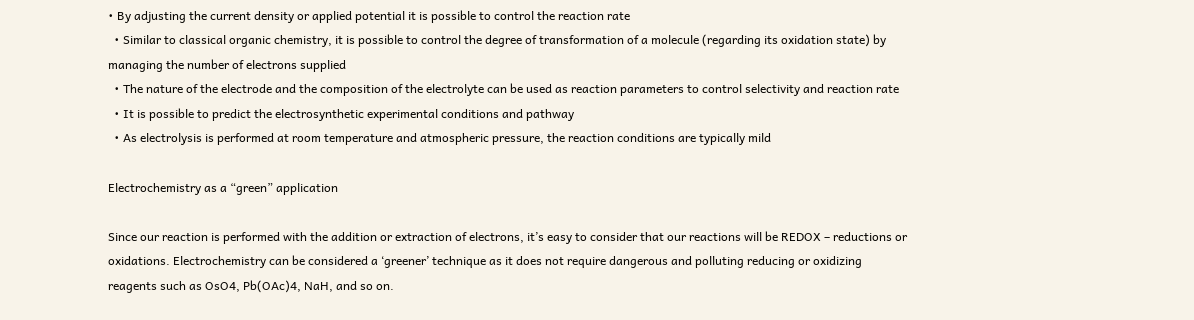• By adjusting the current density or applied potential it is possible to control the reaction rate
  • Similar to classical organic chemistry, it is possible to control the degree of transformation of a molecule (regarding its oxidation state) by managing the number of electrons supplied
  • The nature of the electrode and the composition of the electrolyte can be used as reaction parameters to control selectivity and reaction rate
  • It is possible to predict the electrosynthetic experimental conditions and pathway
  • As electrolysis is performed at room temperature and atmospheric pressure, the reaction conditions are typically mild

Electrochemistry as a “green” application

Since our reaction is performed with the addition or extraction of electrons, it’s easy to consider that our reactions will be REDOX – reductions or oxidations. Electrochemistry can be considered a ‘greener’ technique as it does not require dangerous and polluting reducing or oxidizing reagents such as OsO4, Pb(OAc)4, NaH, and so on.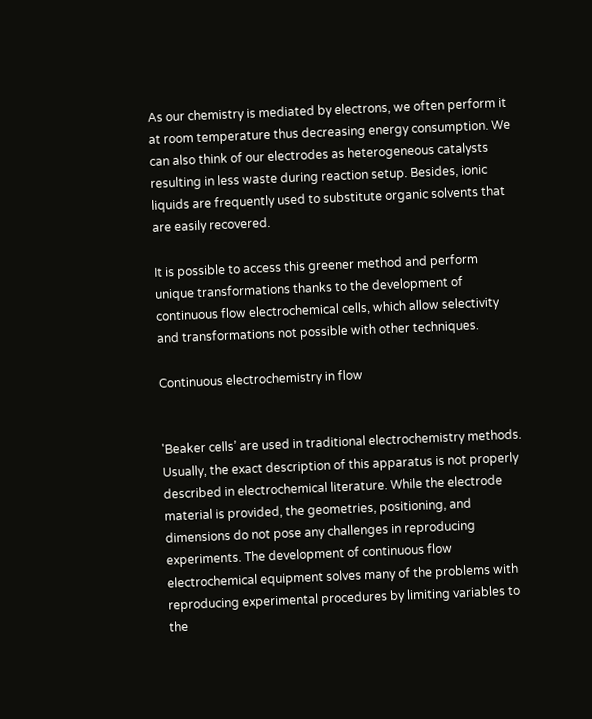As our chemistry is mediated by electrons, we often perform it at room temperature thus decreasing energy consumption. We can also think of our electrodes as heterogeneous catalysts resulting in less waste during reaction setup. Besides, ionic liquids are frequently used to substitute organic solvents that are easily recovered.

It is possible to access this greener method and perform unique transformations thanks to the development of continuous flow electrochemical cells, which allow selectivity and transformations not possible with other techniques.

Continuous electrochemistry in flow


'Beaker cells’ are used in traditional electrochemistry methods. Usually, the exact description of this apparatus is not properly described in electrochemical literature. While the electrode material is provided, the geometries, positioning, and dimensions do not pose any challenges in reproducing experiments. The development of continuous flow electrochemical equipment solves many of the problems with reproducing experimental procedures by limiting variables to the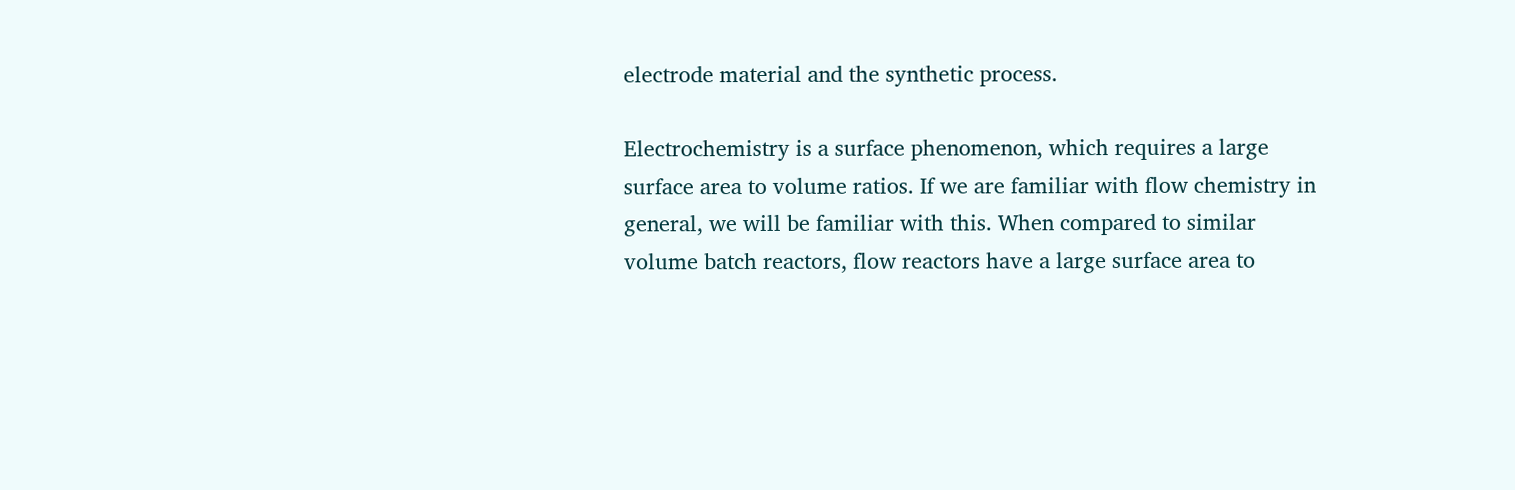electrode material and the synthetic process.

Electrochemistry is a surface phenomenon, which requires a large surface area to volume ratios. If we are familiar with flow chemistry in general, we will be familiar with this. When compared to similar volume batch reactors, flow reactors have a large surface area to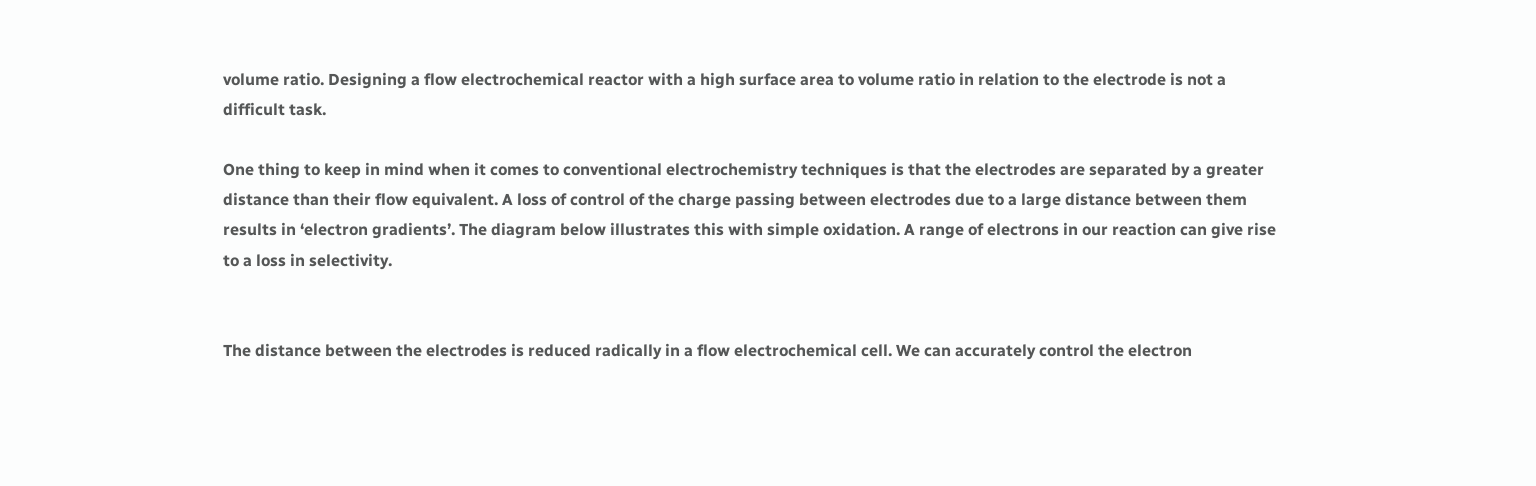volume ratio. Designing a flow electrochemical reactor with a high surface area to volume ratio in relation to the electrode is not a difficult task.

One thing to keep in mind when it comes to conventional electrochemistry techniques is that the electrodes are separated by a greater distance than their flow equivalent. A loss of control of the charge passing between electrodes due to a large distance between them results in ‘electron gradients’. The diagram below illustrates this with simple oxidation. A range of electrons in our reaction can give rise to a loss in selectivity.


The distance between the electrodes is reduced radically in a flow electrochemical cell. We can accurately control the electron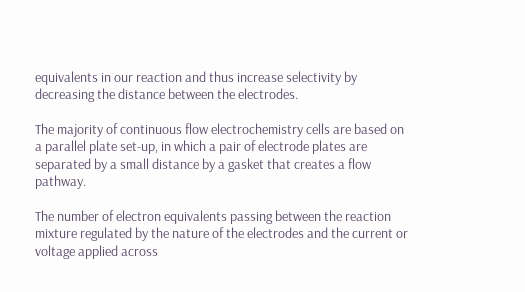equivalents in our reaction and thus increase selectivity by decreasing the distance between the electrodes.

The majority of continuous flow electrochemistry cells are based on a parallel plate set-up, in which a pair of electrode plates are separated by a small distance by a gasket that creates a flow pathway.

The number of electron equivalents passing between the reaction mixture regulated by the nature of the electrodes and the current or voltage applied across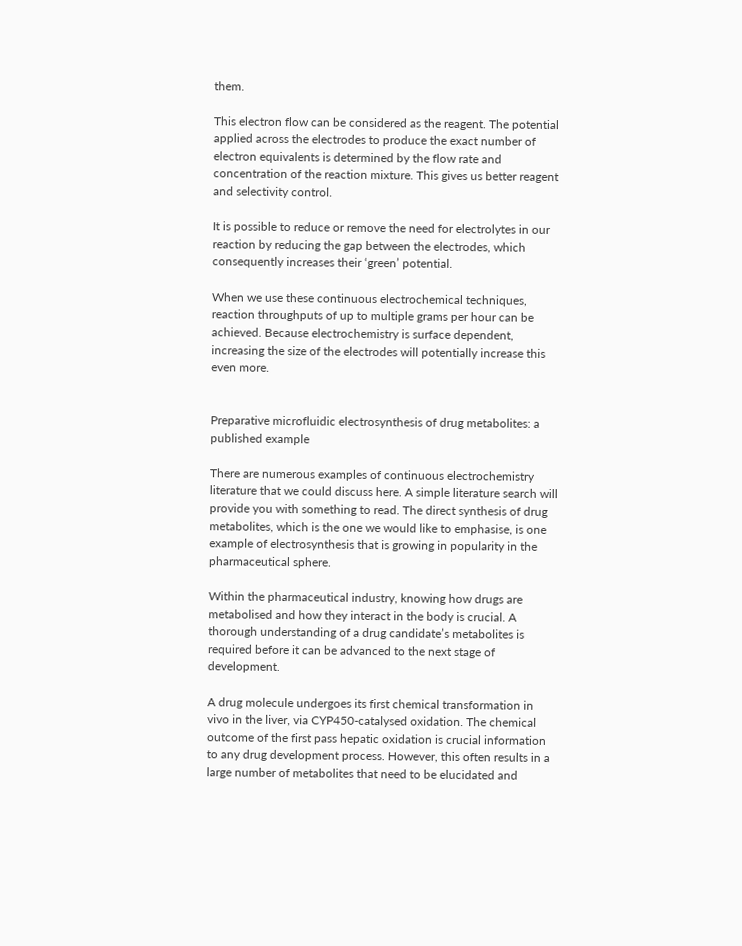them.

This electron flow can be considered as the reagent. The potential applied across the electrodes to produce the exact number of electron equivalents is determined by the flow rate and concentration of the reaction mixture. This gives us better reagent and selectivity control.

It is possible to reduce or remove the need for electrolytes in our reaction by reducing the gap between the electrodes, which consequently increases their ‘green’ potential.

When we use these continuous electrochemical techniques, reaction throughputs of up to multiple grams per hour can be achieved. Because electrochemistry is surface dependent, increasing the size of the electrodes will potentially increase this even more.


Preparative microfluidic electrosynthesis of drug metabolites: a published example

There are numerous examples of continuous electrochemistry literature that we could discuss here. A simple literature search will provide you with something to read. The direct synthesis of drug metabolites, which is the one we would like to emphasise, is one example of electrosynthesis that is growing in popularity in the pharmaceutical sphere.

Within the pharmaceutical industry, knowing how drugs are metabolised and how they interact in the body is crucial. A thorough understanding of a drug candidate’s metabolites is required before it can be advanced to the next stage of development.

A drug molecule undergoes its first chemical transformation in vivo in the liver, via CYP450-catalysed oxidation. The chemical outcome of the first pass hepatic oxidation is crucial information to any drug development process. However, this often results in a large number of metabolites that need to be elucidated and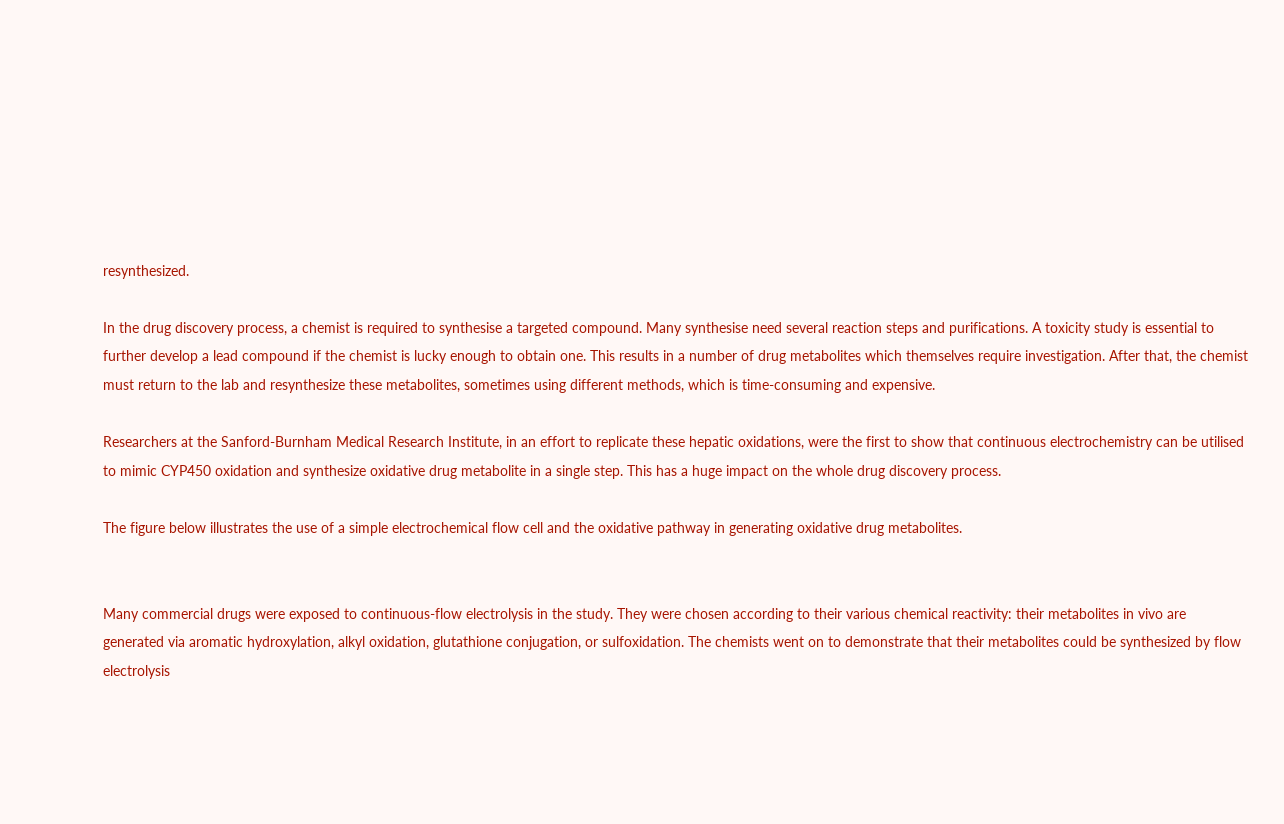resynthesized.

In the drug discovery process, a chemist is required to synthesise a targeted compound. Many synthesise need several reaction steps and purifications. A toxicity study is essential to further develop a lead compound if the chemist is lucky enough to obtain one. This results in a number of drug metabolites which themselves require investigation. After that, the chemist must return to the lab and resynthesize these metabolites, sometimes using different methods, which is time-consuming and expensive.

Researchers at the Sanford-Burnham Medical Research Institute, in an effort to replicate these hepatic oxidations, were the first to show that continuous electrochemistry can be utilised to mimic CYP450 oxidation and synthesize oxidative drug metabolite in a single step. This has a huge impact on the whole drug discovery process.

The figure below illustrates the use of a simple electrochemical flow cell and the oxidative pathway in generating oxidative drug metabolites.


Many commercial drugs were exposed to continuous-flow electrolysis in the study. They were chosen according to their various chemical reactivity: their metabolites in vivo are generated via aromatic hydroxylation, alkyl oxidation, glutathione conjugation, or sulfoxidation. The chemists went on to demonstrate that their metabolites could be synthesized by flow electrolysis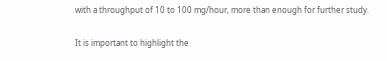with a throughput of 10 to 100 mg/hour, more than enough for further study.

It is important to highlight the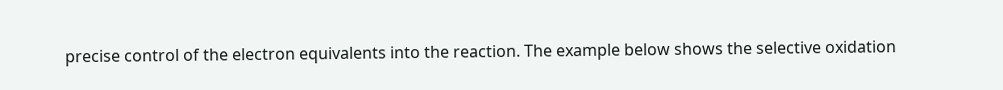precise control of the electron equivalents into the reaction. The example below shows the selective oxidation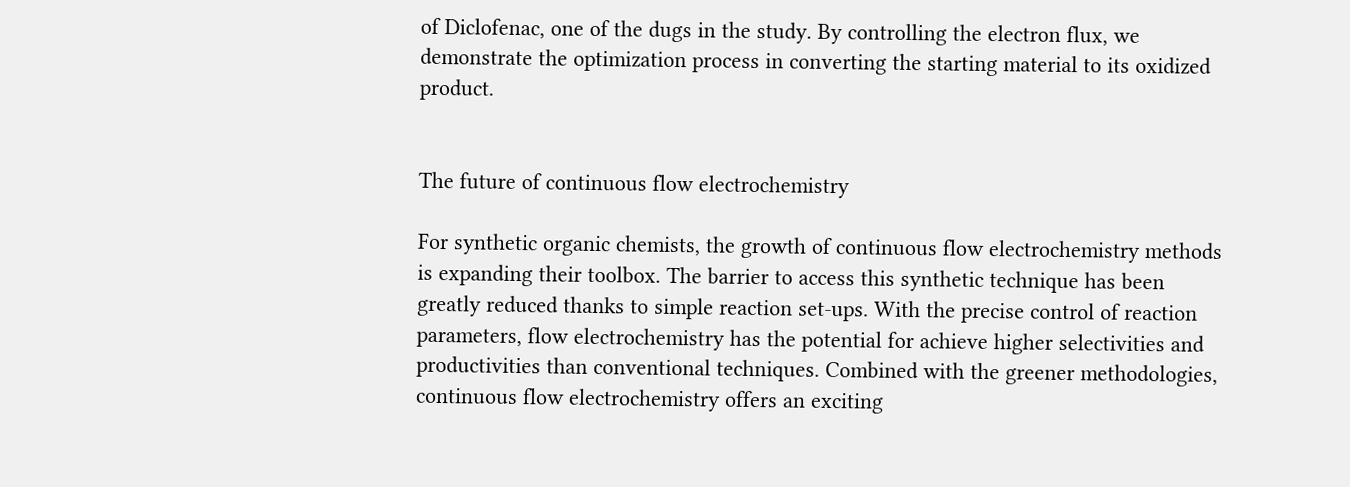of Diclofenac, one of the dugs in the study. By controlling the electron flux, we demonstrate the optimization process in converting the starting material to its oxidized product.


The future of continuous flow electrochemistry

For synthetic organic chemists, the growth of continuous flow electrochemistry methods is expanding their toolbox. The barrier to access this synthetic technique has been greatly reduced thanks to simple reaction set-ups. With the precise control of reaction parameters, flow electrochemistry has the potential for achieve higher selectivities and productivities than conventional techniques. Combined with the greener methodologies, continuous flow electrochemistry offers an exciting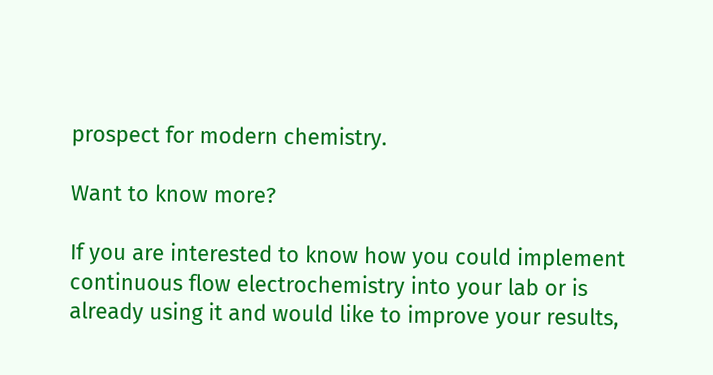prospect for modern chemistry.

Want to know more?

If you are interested to know how you could implement continuous flow electrochemistry into your lab or is already using it and would like to improve your results,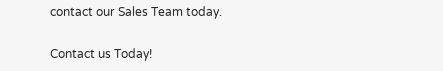contact our Sales Team today.

Contact us Today!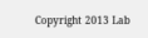Copyright 2013 Lab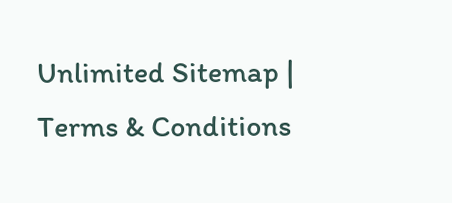Unlimited Sitemap | Terms & Conditions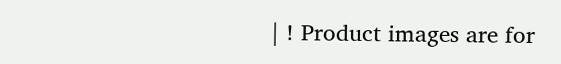| ! Product images are for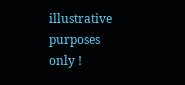illustrative purposes only !